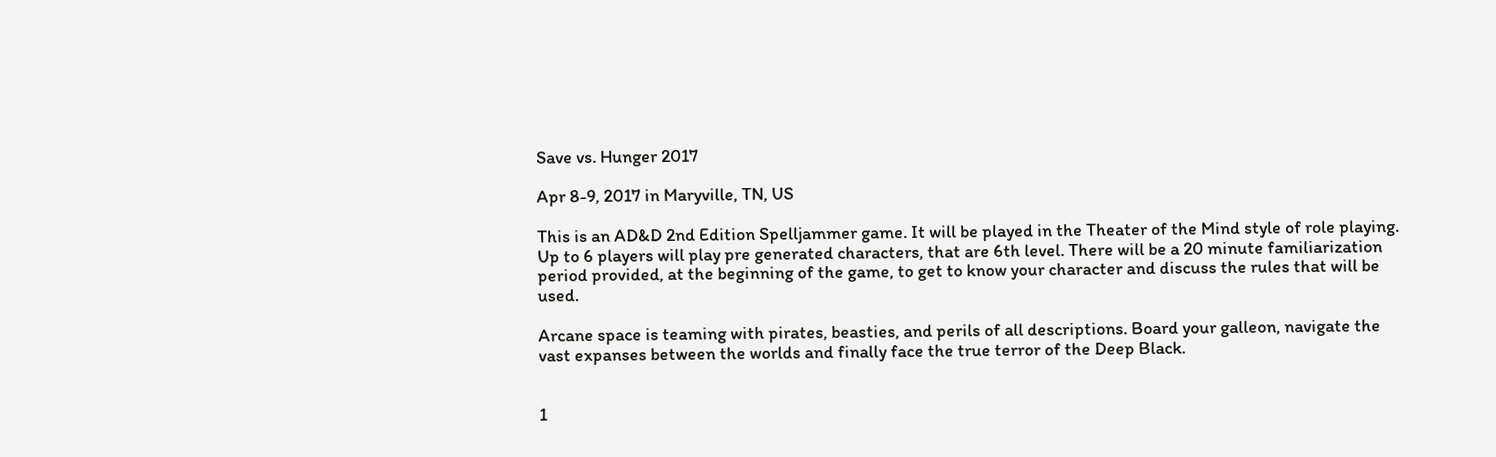Save vs. Hunger 2017

Apr 8-9, 2017 in Maryville, TN, US

This is an AD&D 2nd Edition Spelljammer game. It will be played in the Theater of the Mind style of role playing. Up to 6 players will play pre generated characters, that are 6th level. There will be a 20 minute familiarization period provided, at the beginning of the game, to get to know your character and discuss the rules that will be used.

Arcane space is teaming with pirates, beasties, and perils of all descriptions. Board your galleon, navigate the vast expanses between the worlds and finally face the true terror of the Deep Black.


1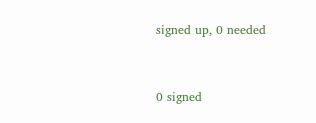signed up, 0 needed


0 signed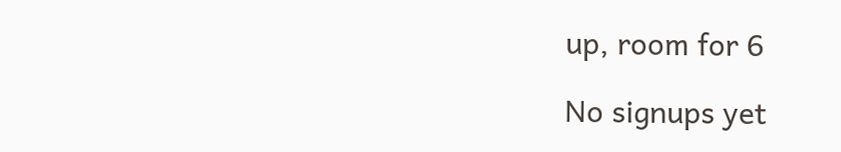up, room for 6

No signups yet